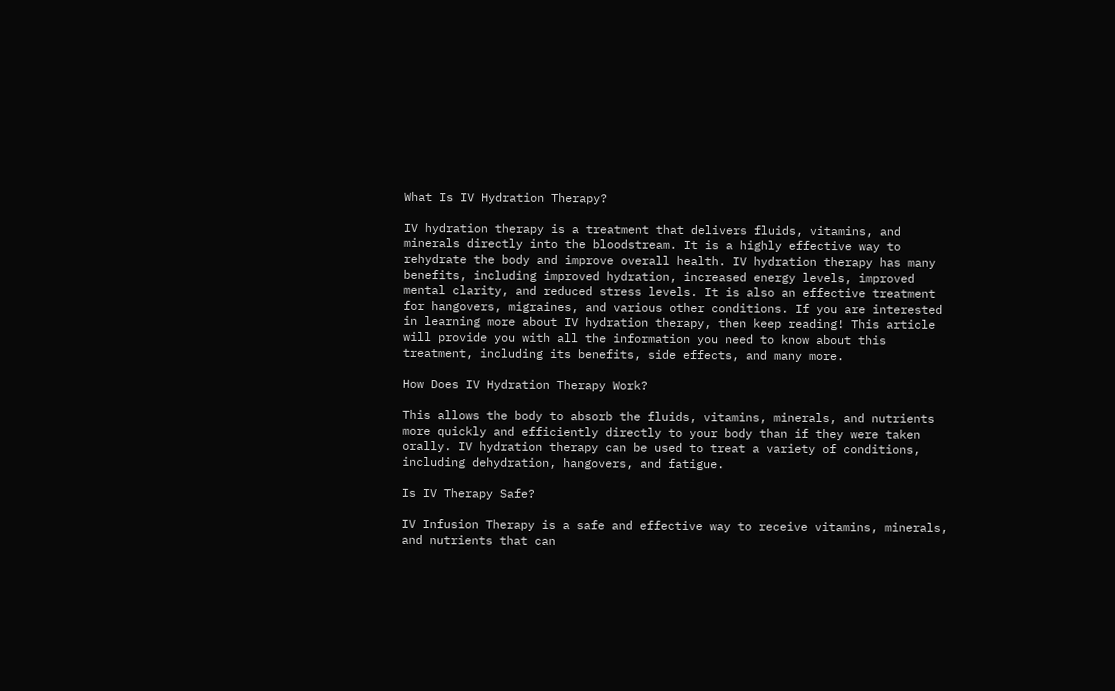What Is IV Hydration Therapy?

IV hydration therapy is a treatment that delivers fluids, vitamins, and minerals directly into the bloodstream. It is a highly effective way to rehydrate the body and improve overall health. IV hydration therapy has many benefits, including improved hydration, increased energy levels, improved mental clarity, and reduced stress levels. It is also an effective treatment for hangovers, migraines, and various other conditions. If you are interested in learning more about IV hydration therapy, then keep reading! This article will provide you with all the information you need to know about this treatment, including its benefits, side effects, and many more.

How Does IV Hydration Therapy Work?

This allows the body to absorb the fluids, vitamins, minerals, and nutrients more quickly and efficiently directly to your body than if they were taken orally. IV hydration therapy can be used to treat a variety of conditions, including dehydration, hangovers, and fatigue.

Is IV Therapy Safe?

IV Infusion Therapy is a safe and effective way to receive vitamins, minerals, and nutrients that can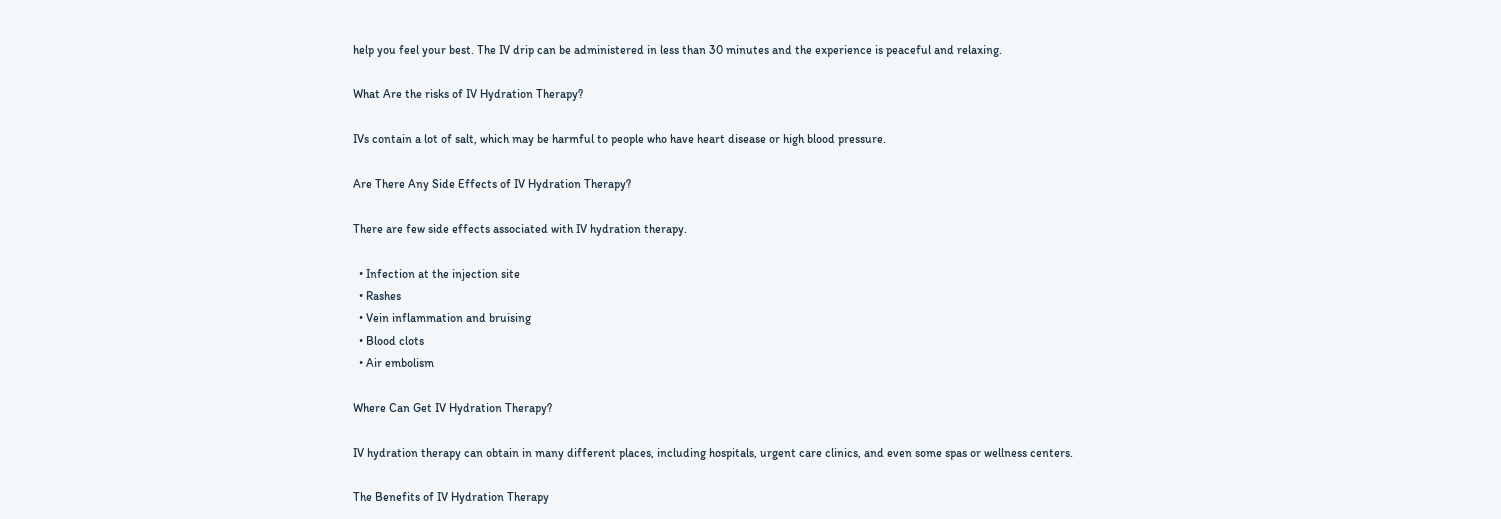help you feel your best. The IV drip can be administered in less than 30 minutes and the experience is peaceful and relaxing.

What Are the risks of IV Hydration Therapy?

IVs contain a lot of salt, which may be harmful to people who have heart disease or high blood pressure.

Are There Any Side Effects of IV Hydration Therapy?

There are few side effects associated with IV hydration therapy.

  • Infection at the injection site
  • Rashes
  • Vein inflammation and bruising
  • Blood clots
  • Air embolism

Where Can Get IV Hydration Therapy?

IV hydration therapy can obtain in many different places, including hospitals, urgent care clinics, and even some spas or wellness centers.

The Benefits of IV Hydration Therapy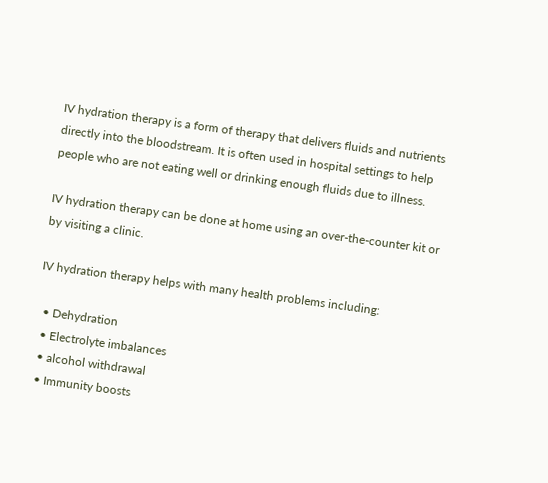IV hydration therapy is a form of therapy that delivers fluids and nutrients directly into the bloodstream. It is often used in hospital settings to help people who are not eating well or drinking enough fluids due to illness.

IV hydration therapy can be done at home using an over-the-counter kit or by visiting a clinic.

IV hydration therapy helps with many health problems including:

  • Dehydration
  • Electrolyte imbalances
  • alcohol withdrawal
  • Immunity boosts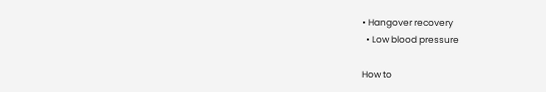• Hangover recovery
  • Low blood pressure

How to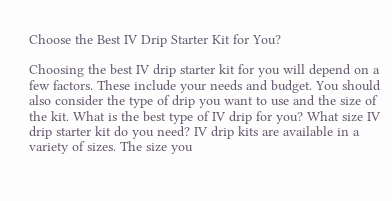Choose the Best IV Drip Starter Kit for You?

Choosing the best IV drip starter kit for you will depend on a few factors. These include your needs and budget. You should also consider the type of drip you want to use and the size of the kit. What is the best type of IV drip for you? What size IV drip starter kit do you need? IV drip kits are available in a variety of sizes. The size you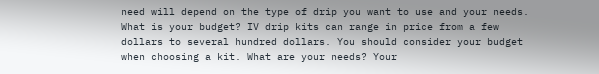need will depend on the type of drip you want to use and your needs. What is your budget? IV drip kits can range in price from a few dollars to several hundred dollars. You should consider your budget when choosing a kit. What are your needs? Your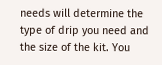needs will determine the type of drip you need and the size of the kit. You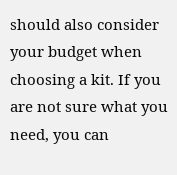should also consider your budget when choosing a kit. If you are not sure what you need, you can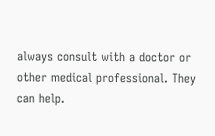always consult with a doctor or other medical professional. They can help.